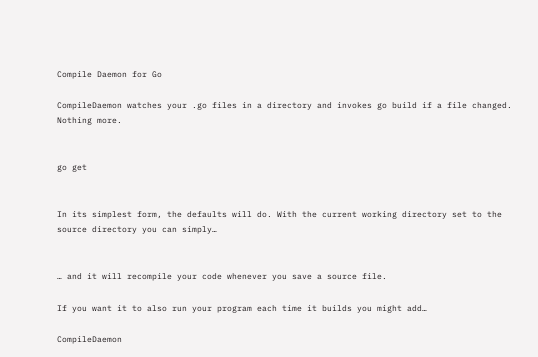Compile Daemon for Go

CompileDaemon watches your .go files in a directory and invokes go build if a file changed. Nothing more.


go get


In its simplest form, the defaults will do. With the current working directory set to the source directory you can simply…


… and it will recompile your code whenever you save a source file.

If you want it to also run your program each time it builds you might add…

CompileDaemon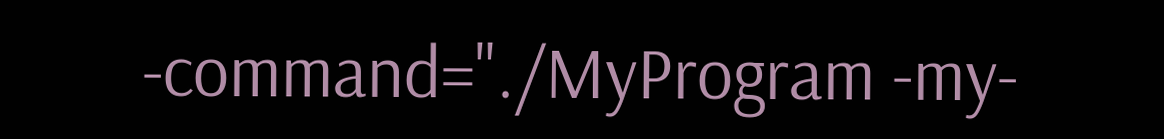-command="./MyProgram -my-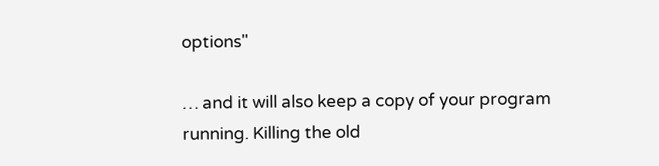options"

… and it will also keep a copy of your program running. Killing the old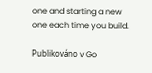one and starting a new one each time you build.

Publikováno v Go